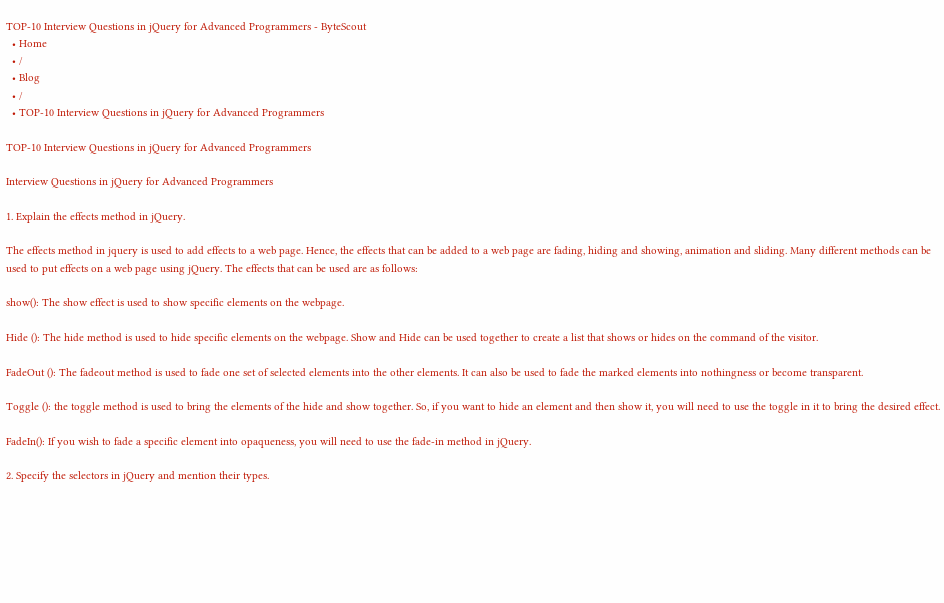TOP-10 Interview Questions in jQuery for Advanced Programmers - ByteScout
  • Home
  • /
  • Blog
  • /
  • TOP-10 Interview Questions in jQuery for Advanced Programmers

TOP-10 Interview Questions in jQuery for Advanced Programmers

Interview Questions in jQuery for Advanced Programmers

1. Explain the effects method in jQuery.

The effects method in jquery is used to add effects to a web page. Hence, the effects that can be added to a web page are fading, hiding and showing, animation and sliding. Many different methods can be used to put effects on a web page using jQuery. The effects that can be used are as follows:

show(): The show effect is used to show specific elements on the webpage.

Hide (): The hide method is used to hide specific elements on the webpage. Show and Hide can be used together to create a list that shows or hides on the command of the visitor.

FadeOut (): The fadeout method is used to fade one set of selected elements into the other elements. It can also be used to fade the marked elements into nothingness or become transparent.

Toggle (): the toggle method is used to bring the elements of the hide and show together. So, if you want to hide an element and then show it, you will need to use the toggle in it to bring the desired effect.

FadeIn(): If you wish to fade a specific element into opaqueness, you will need to use the fade-in method in jQuery.

2. Specify the selectors in jQuery and mention their types.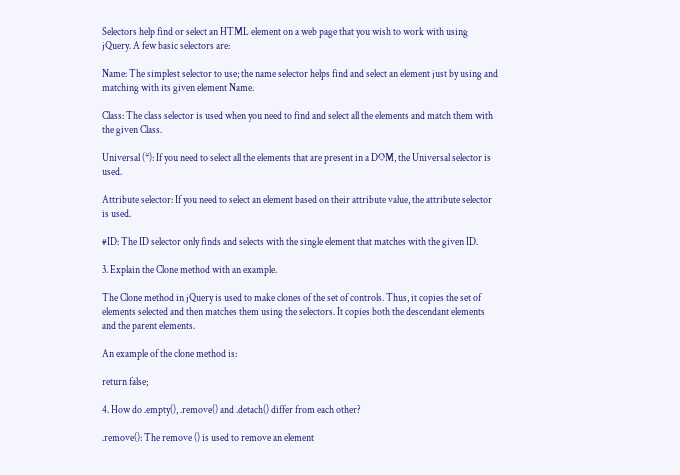Selectors help find or select an HTML element on a web page that you wish to work with using jQuery. A few basic selectors are:

Name: The simplest selector to use; the name selector helps find and select an element just by using and matching with its given element Name.

Class: The class selector is used when you need to find and select all the elements and match them with the given Class.

Universal (*): If you need to select all the elements that are present in a DOM, the Universal selector is used.

Attribute selector: If you need to select an element based on their attribute value, the attribute selector is used.

#ID: The ID selector only finds and selects with the single element that matches with the given ID.

3. Explain the Clone method with an example.

The Clone method in jQuery is used to make clones of the set of controls. Thus, it copies the set of elements selected and then matches them using the selectors. It copies both the descendant elements and the parent elements.

An example of the clone method is:

return false;

4. How do .empty(), .remove() and .detach() differ from each other?

.remove(): The remove () is used to remove an element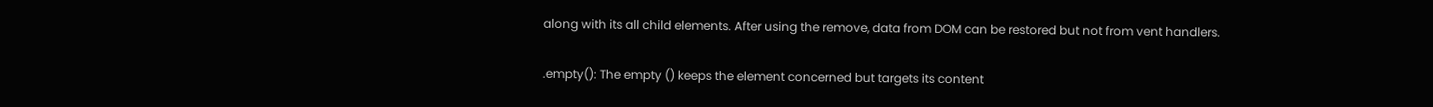along with its all child elements. After using the remove, data from DOM can be restored but not from vent handlers.

.empty(): The empty () keeps the element concerned but targets its content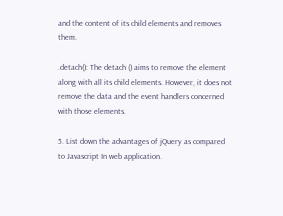and the content of its child elements and removes them.

.detach(): The detach () aims to remove the element along with all its child elements. However, it does not remove the data and the event handlers concerned with those elements.

5. List down the advantages of jQuery as compared to Javascript In web application.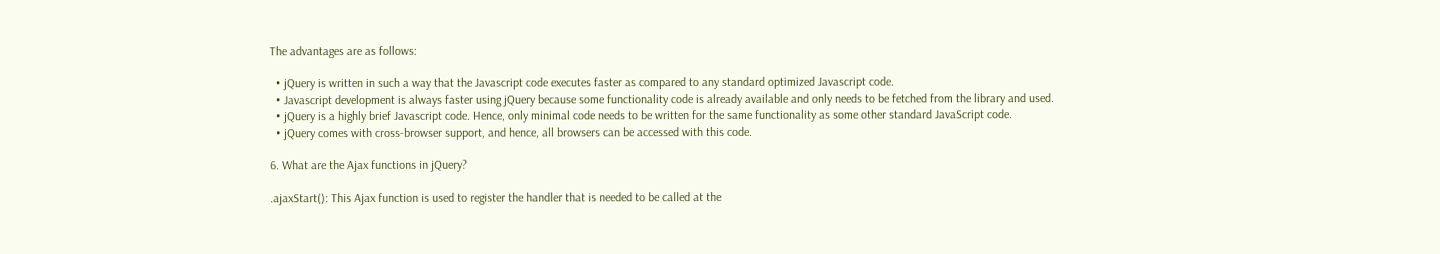The advantages are as follows:

  • jQuery is written in such a way that the Javascript code executes faster as compared to any standard optimized Javascript code.
  • Javascript development is always faster using jQuery because some functionality code is already available and only needs to be fetched from the library and used.
  • jQuery is a highly brief Javascript code. Hence, only minimal code needs to be written for the same functionality as some other standard JavaScript code.
  • jQuery comes with cross-browser support, and hence, all browsers can be accessed with this code.

6. What are the Ajax functions in jQuery?

.ajaxStart(): This Ajax function is used to register the handler that is needed to be called at the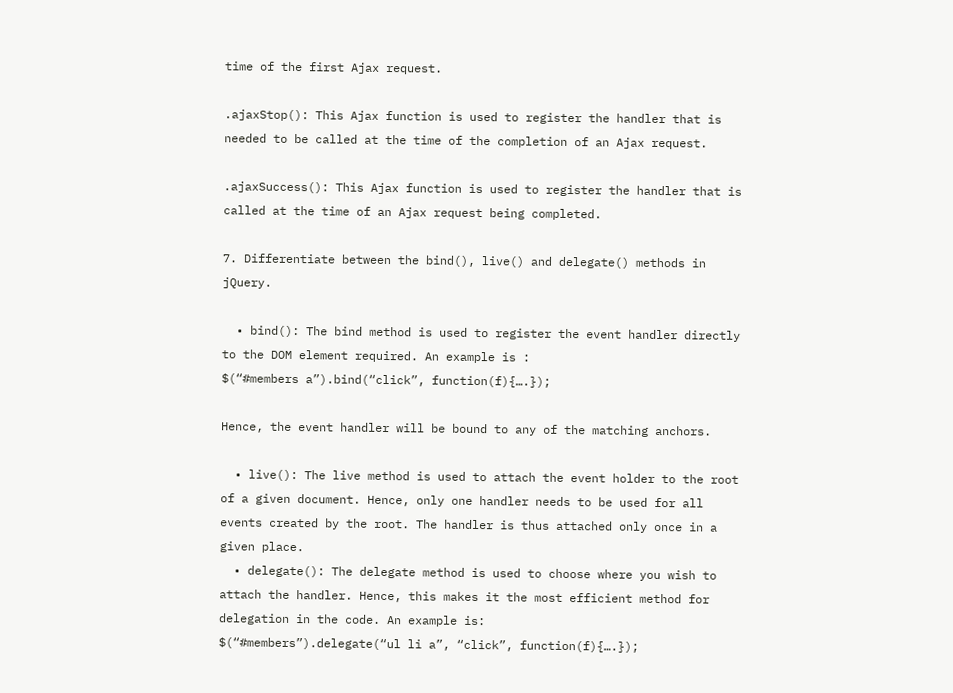time of the first Ajax request.

.ajaxStop(): This Ajax function is used to register the handler that is needed to be called at the time of the completion of an Ajax request.

.ajaxSuccess(): This Ajax function is used to register the handler that is called at the time of an Ajax request being completed.

7. Differentiate between the bind(), live() and delegate() methods in jQuery.

  • bind(): The bind method is used to register the event handler directly to the DOM element required. An example is :
$(“#members a”).bind(“click”, function(f){….});

Hence, the event handler will be bound to any of the matching anchors.

  • live(): The live method is used to attach the event holder to the root of a given document. Hence, only one handler needs to be used for all events created by the root. The handler is thus attached only once in a given place.
  • delegate(): The delegate method is used to choose where you wish to attach the handler. Hence, this makes it the most efficient method for delegation in the code. An example is:
$(“#members”).delegate(“ul li a”, “click”, function(f){….});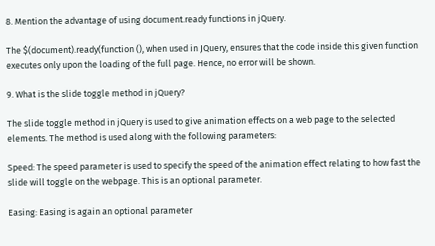8. Mention the advantage of using document.ready functions in jQuery.

The $(document).ready(function (), when used in JQuery, ensures that the code inside this given function executes only upon the loading of the full page. Hence, no error will be shown.

9. What is the slide toggle method in jQuery?

The slide toggle method in jQuery is used to give animation effects on a web page to the selected elements. The method is used along with the following parameters:

Speed: The speed parameter is used to specify the speed of the animation effect relating to how fast the slide will toggle on the webpage. This is an optional parameter.

Easing: Easing is again an optional parameter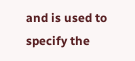and is used to specify the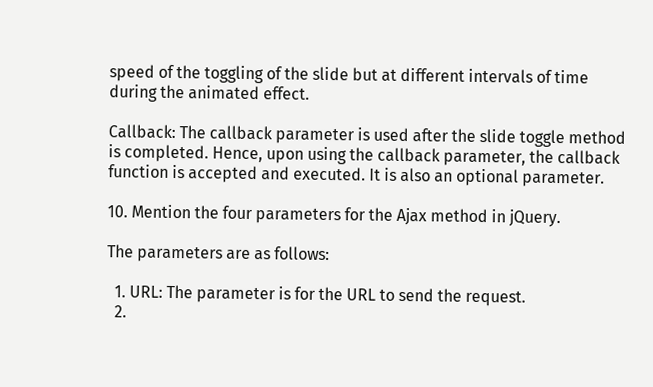speed of the toggling of the slide but at different intervals of time during the animated effect.

Callback: The callback parameter is used after the slide toggle method is completed. Hence, upon using the callback parameter, the callback function is accepted and executed. It is also an optional parameter.

10. Mention the four parameters for the Ajax method in jQuery.

The parameters are as follows:

  1. URL: The parameter is for the URL to send the request.
  2.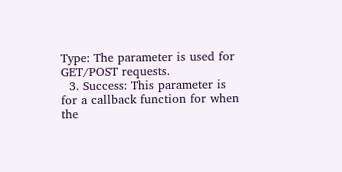Type: The parameter is used for GET/POST requests.
  3. Success: This parameter is for a callback function for when the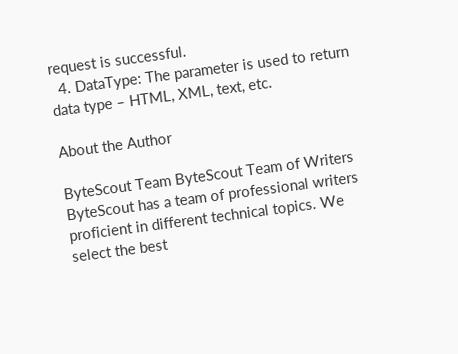request is successful.
  4. DataType: The parameter is used to return data type – HTML, XML, text, etc.

About the Author

ByteScout Team ByteScout Team of Writers ByteScout has a team of professional writers proficient in different technical topics. We select the best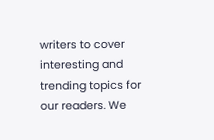writers to cover interesting and trending topics for our readers. We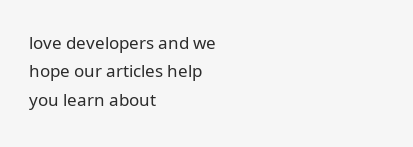love developers and we hope our articles help you learn about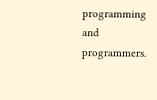programming and programmers.